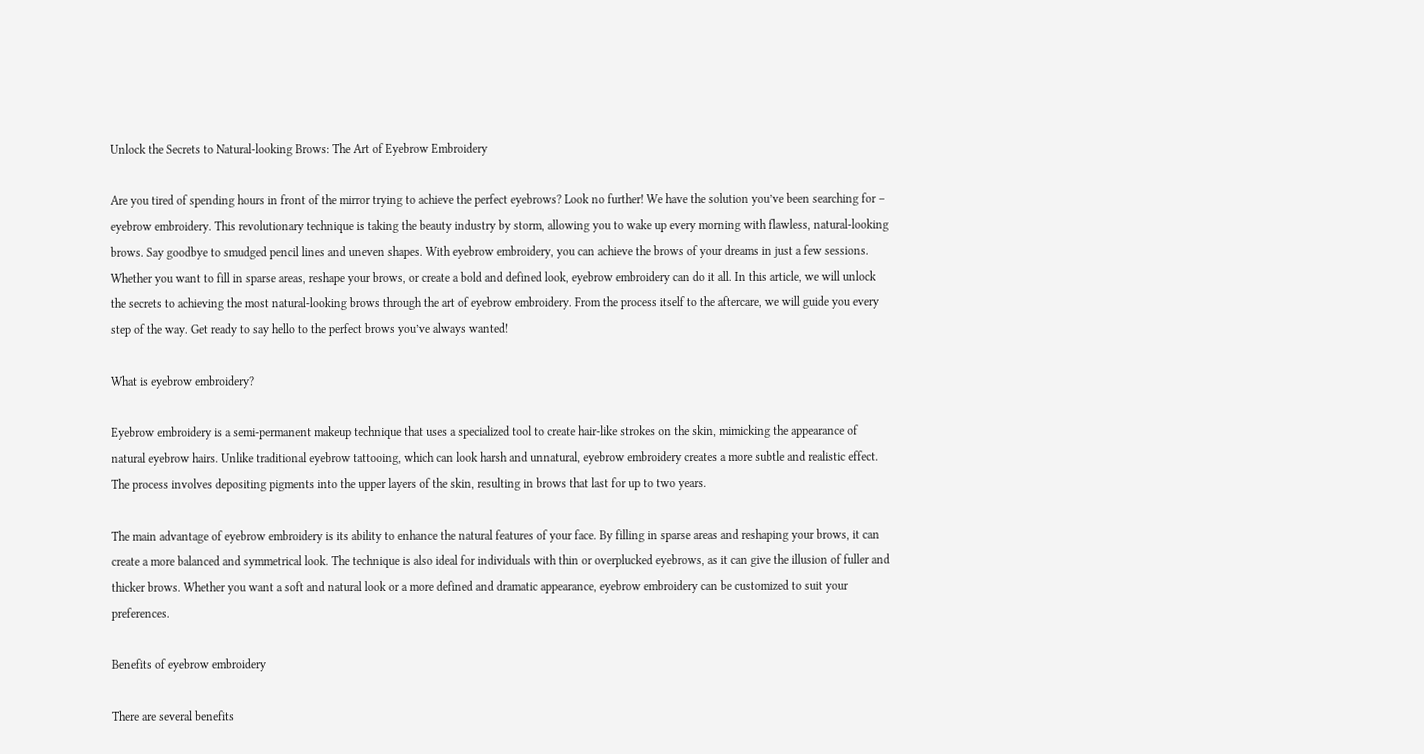Unlock the Secrets to Natural-looking Brows: The Art of Eyebrow Embroidery

Are you tired of spending hours in front of the mirror trying to achieve the perfect eyebrows? Look no further! We have the solution you’ve been searching for – eyebrow embroidery. This revolutionary technique is taking the beauty industry by storm, allowing you to wake up every morning with flawless, natural-looking brows. Say goodbye to smudged pencil lines and uneven shapes. With eyebrow embroidery, you can achieve the brows of your dreams in just a few sessions. Whether you want to fill in sparse areas, reshape your brows, or create a bold and defined look, eyebrow embroidery can do it all. In this article, we will unlock the secrets to achieving the most natural-looking brows through the art of eyebrow embroidery. From the process itself to the aftercare, we will guide you every step of the way. Get ready to say hello to the perfect brows you’ve always wanted!

What is eyebrow embroidery?

Eyebrow embroidery is a semi-permanent makeup technique that uses a specialized tool to create hair-like strokes on the skin, mimicking the appearance of natural eyebrow hairs. Unlike traditional eyebrow tattooing, which can look harsh and unnatural, eyebrow embroidery creates a more subtle and realistic effect. The process involves depositing pigments into the upper layers of the skin, resulting in brows that last for up to two years.

The main advantage of eyebrow embroidery is its ability to enhance the natural features of your face. By filling in sparse areas and reshaping your brows, it can create a more balanced and symmetrical look. The technique is also ideal for individuals with thin or overplucked eyebrows, as it can give the illusion of fuller and thicker brows. Whether you want a soft and natural look or a more defined and dramatic appearance, eyebrow embroidery can be customized to suit your preferences.

Benefits of eyebrow embroidery

There are several benefits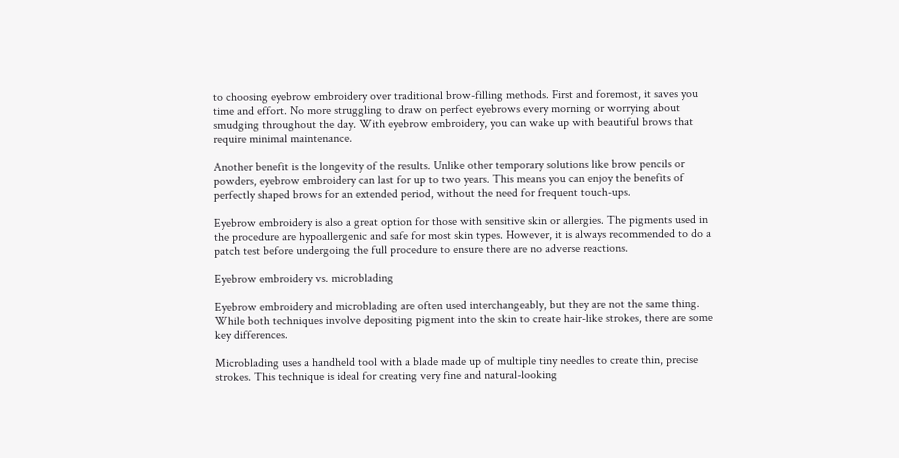to choosing eyebrow embroidery over traditional brow-filling methods. First and foremost, it saves you time and effort. No more struggling to draw on perfect eyebrows every morning or worrying about smudging throughout the day. With eyebrow embroidery, you can wake up with beautiful brows that require minimal maintenance.

Another benefit is the longevity of the results. Unlike other temporary solutions like brow pencils or powders, eyebrow embroidery can last for up to two years. This means you can enjoy the benefits of perfectly shaped brows for an extended period, without the need for frequent touch-ups.

Eyebrow embroidery is also a great option for those with sensitive skin or allergies. The pigments used in the procedure are hypoallergenic and safe for most skin types. However, it is always recommended to do a patch test before undergoing the full procedure to ensure there are no adverse reactions.

Eyebrow embroidery vs. microblading

Eyebrow embroidery and microblading are often used interchangeably, but they are not the same thing. While both techniques involve depositing pigment into the skin to create hair-like strokes, there are some key differences.

Microblading uses a handheld tool with a blade made up of multiple tiny needles to create thin, precise strokes. This technique is ideal for creating very fine and natural-looking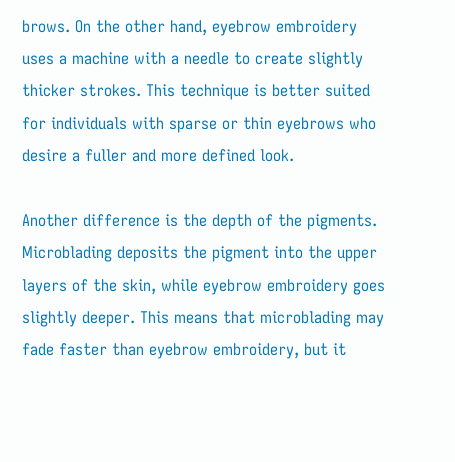brows. On the other hand, eyebrow embroidery uses a machine with a needle to create slightly thicker strokes. This technique is better suited for individuals with sparse or thin eyebrows who desire a fuller and more defined look.

Another difference is the depth of the pigments. Microblading deposits the pigment into the upper layers of the skin, while eyebrow embroidery goes slightly deeper. This means that microblading may fade faster than eyebrow embroidery, but it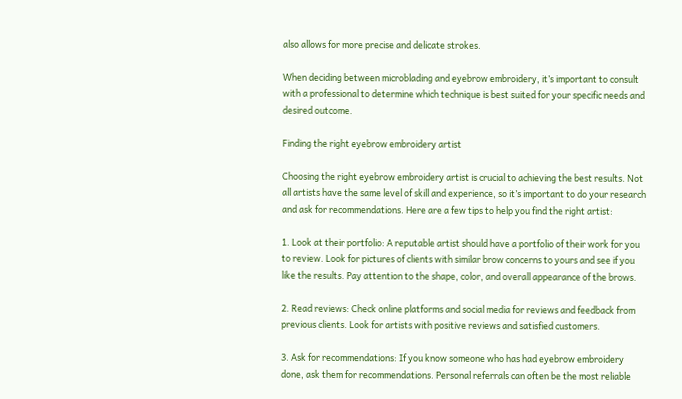also allows for more precise and delicate strokes.

When deciding between microblading and eyebrow embroidery, it’s important to consult with a professional to determine which technique is best suited for your specific needs and desired outcome.

Finding the right eyebrow embroidery artist

Choosing the right eyebrow embroidery artist is crucial to achieving the best results. Not all artists have the same level of skill and experience, so it’s important to do your research and ask for recommendations. Here are a few tips to help you find the right artist:

1. Look at their portfolio: A reputable artist should have a portfolio of their work for you to review. Look for pictures of clients with similar brow concerns to yours and see if you like the results. Pay attention to the shape, color, and overall appearance of the brows.

2. Read reviews: Check online platforms and social media for reviews and feedback from previous clients. Look for artists with positive reviews and satisfied customers.

3. Ask for recommendations: If you know someone who has had eyebrow embroidery done, ask them for recommendations. Personal referrals can often be the most reliable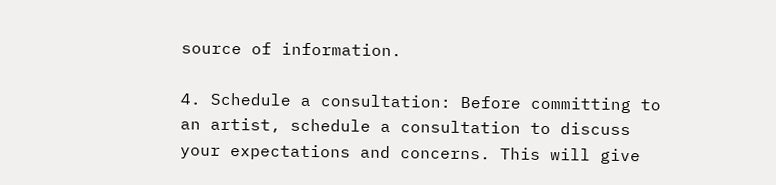source of information.

4. Schedule a consultation: Before committing to an artist, schedule a consultation to discuss your expectations and concerns. This will give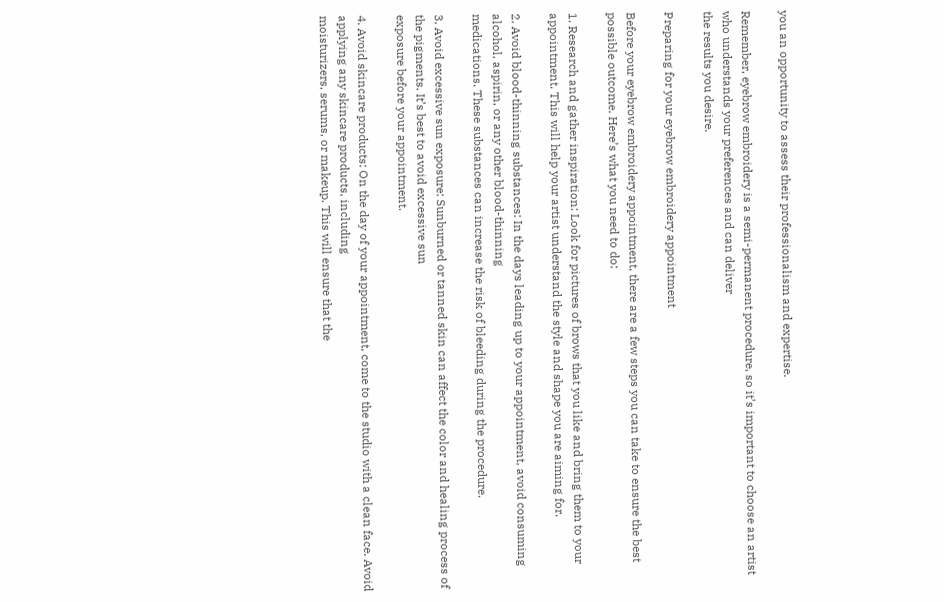you an opportunity to assess their professionalism and expertise.

Remember, eyebrow embroidery is a semi-permanent procedure, so it’s important to choose an artist who understands your preferences and can deliver
the results you desire.

Preparing for your eyebrow embroidery appointment

Before your eyebrow embroidery appointment, there are a few steps you can take to ensure the best possible outcome. Here’s what you need to do:

1. Research and gather inspiration: Look for pictures of brows that you like and bring them to your appointment. This will help your artist understand the style and shape you are aiming for.

2. Avoid blood-thinning substances: In the days leading up to your appointment, avoid consuming alcohol, aspirin, or any other blood-thinning
medications. These substances can increase the risk of bleeding during the procedure.

3. Avoid excessive sun exposure: Sunburned or tanned skin can affect the color and healing process of the pigments. It’s best to avoid excessive sun
exposure before your appointment.

4. Avoid skincare products: On the day of your appointment, come to the studio with a clean face. Avoid applying any skincare products, including
moisturizers, serums, or makeup. This will ensure that the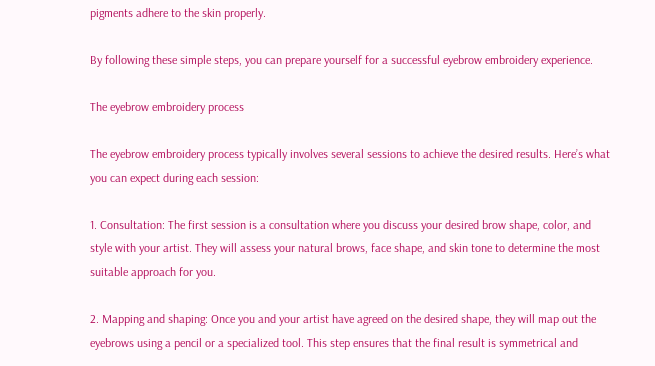pigments adhere to the skin properly.

By following these simple steps, you can prepare yourself for a successful eyebrow embroidery experience.

The eyebrow embroidery process

The eyebrow embroidery process typically involves several sessions to achieve the desired results. Here’s what you can expect during each session:

1. Consultation: The first session is a consultation where you discuss your desired brow shape, color, and style with your artist. They will assess your natural brows, face shape, and skin tone to determine the most suitable approach for you.

2. Mapping and shaping: Once you and your artist have agreed on the desired shape, they will map out the eyebrows using a pencil or a specialized tool. This step ensures that the final result is symmetrical and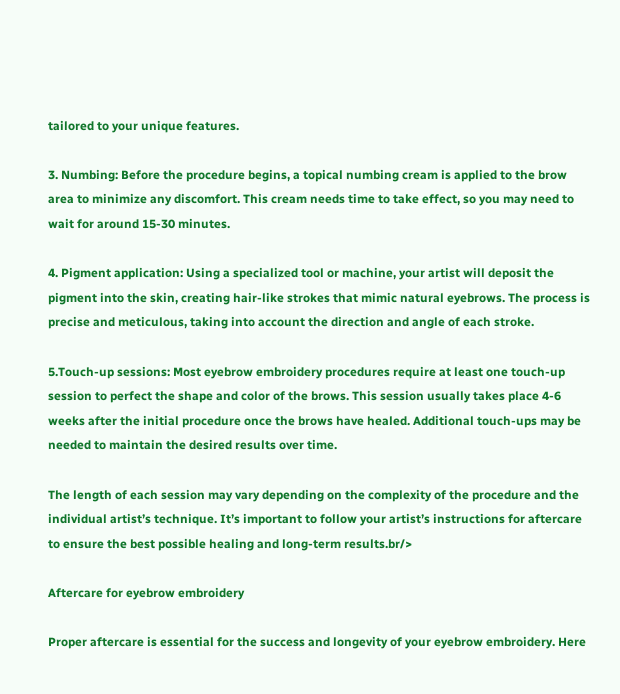tailored to your unique features.

3. Numbing: Before the procedure begins, a topical numbing cream is applied to the brow area to minimize any discomfort. This cream needs time to take effect, so you may need to wait for around 15-30 minutes.

4. Pigment application: Using a specialized tool or machine, your artist will deposit the pigment into the skin, creating hair-like strokes that mimic natural eyebrows. The process is precise and meticulous, taking into account the direction and angle of each stroke.

5.Touch-up sessions: Most eyebrow embroidery procedures require at least one touch-up session to perfect the shape and color of the brows. This session usually takes place 4-6 weeks after the initial procedure once the brows have healed. Additional touch-ups may be needed to maintain the desired results over time.

The length of each session may vary depending on the complexity of the procedure and the individual artist’s technique. It’s important to follow your artist’s instructions for aftercare to ensure the best possible healing and long-term results.br/>

Aftercare for eyebrow embroidery

Proper aftercare is essential for the success and longevity of your eyebrow embroidery. Here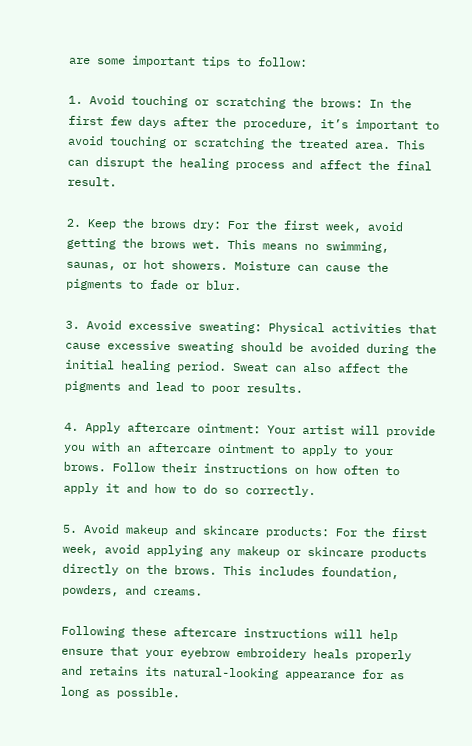are some important tips to follow:

1. Avoid touching or scratching the brows: In the first few days after the procedure, it’s important to avoid touching or scratching the treated area. This can disrupt the healing process and affect the final result.

2. Keep the brows dry: For the first week, avoid getting the brows wet. This means no swimming, saunas, or hot showers. Moisture can cause the pigments to fade or blur.

3. Avoid excessive sweating: Physical activities that cause excessive sweating should be avoided during the initial healing period. Sweat can also affect the pigments and lead to poor results.

4. Apply aftercare ointment: Your artist will provide you with an aftercare ointment to apply to your brows. Follow their instructions on how often to apply it and how to do so correctly.

5. Avoid makeup and skincare products: For the first week, avoid applying any makeup or skincare products directly on the brows. This includes foundation, powders, and creams.

Following these aftercare instructions will help ensure that your eyebrow embroidery heals properly and retains its natural-looking appearance for as long as possible.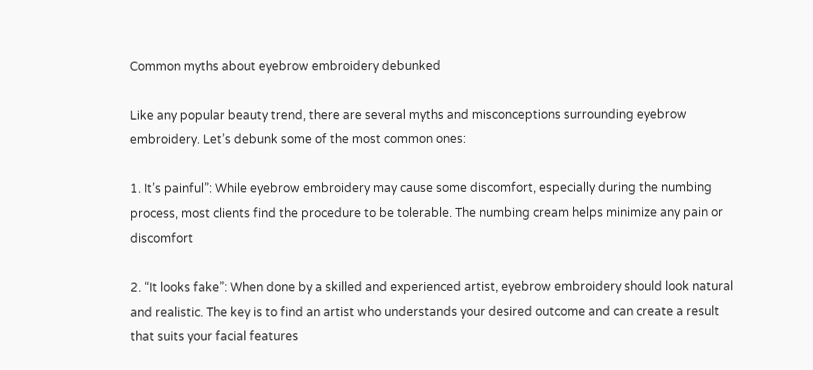Common myths about eyebrow embroidery debunked

Like any popular beauty trend, there are several myths and misconceptions surrounding eyebrow embroidery. Let’s debunk some of the most common ones:

1. It’s painful”: While eyebrow embroidery may cause some discomfort, especially during the numbing process, most clients find the procedure to be tolerable. The numbing cream helps minimize any pain or discomfort

2. “It looks fake”: When done by a skilled and experienced artist, eyebrow embroidery should look natural and realistic. The key is to find an artist who understands your desired outcome and can create a result that suits your facial features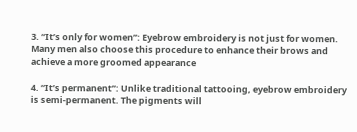3. “It’s only for women”: Eyebrow embroidery is not just for women. Many men also choose this procedure to enhance their brows and achieve a more groomed appearance

4. “It’s permanent”: Unlike traditional tattooing, eyebrow embroidery is semi-permanent. The pigments will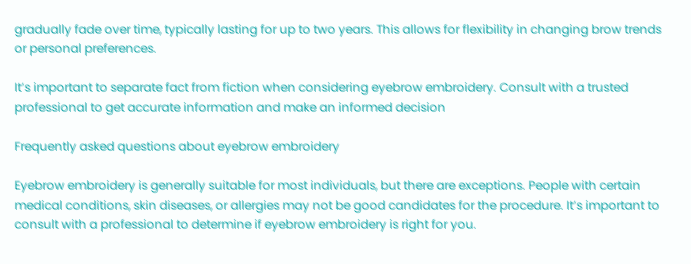gradually fade over time, typically lasting for up to two years. This allows for flexibility in changing brow trends or personal preferences.

It’s important to separate fact from fiction when considering eyebrow embroidery. Consult with a trusted professional to get accurate information and make an informed decision

Frequently asked questions about eyebrow embroidery

Eyebrow embroidery is generally suitable for most individuals, but there are exceptions. People with certain medical conditions, skin diseases, or allergies may not be good candidates for the procedure. It’s important to consult with a professional to determine if eyebrow embroidery is right for you.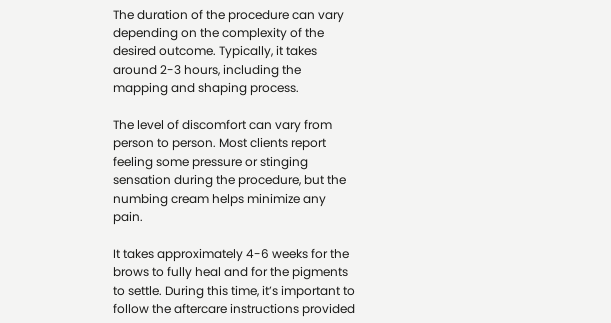The duration of the procedure can vary depending on the complexity of the desired outcome. Typically, it takes around 2-3 hours, including the mapping and shaping process.

The level of discomfort can vary from person to person. Most clients report feeling some pressure or stinging sensation during the procedure, but the numbing cream helps minimize any pain.

It takes approximately 4-6 weeks for the brows to fully heal and for the pigments to settle. During this time, it’s important to follow the aftercare instructions provided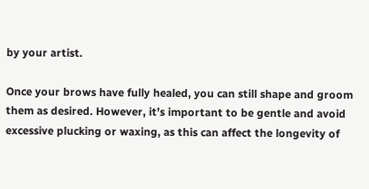by your artist.

Once your brows have fully healed, you can still shape and groom them as desired. However, it’s important to be gentle and avoid excessive plucking or waxing, as this can affect the longevity of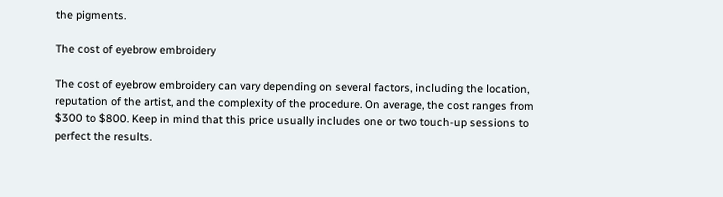the pigments.

The cost of eyebrow embroidery

The cost of eyebrow embroidery can vary depending on several factors, including the location, reputation of the artist, and the complexity of the procedure. On average, the cost ranges from $300 to $800. Keep in mind that this price usually includes one or two touch-up sessions to perfect the results.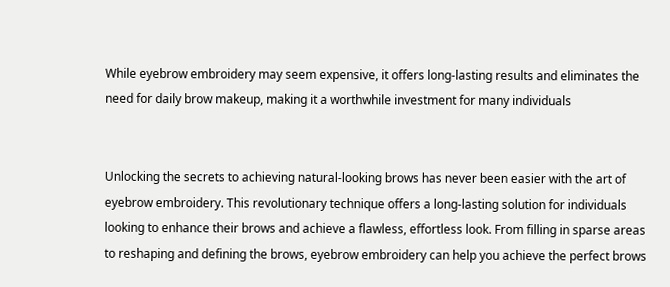While eyebrow embroidery may seem expensive, it offers long-lasting results and eliminates the need for daily brow makeup, making it a worthwhile investment for many individuals


Unlocking the secrets to achieving natural-looking brows has never been easier with the art of eyebrow embroidery. This revolutionary technique offers a long-lasting solution for individuals looking to enhance their brows and achieve a flawless, effortless look. From filling in sparse areas to reshaping and defining the brows, eyebrow embroidery can help you achieve the perfect brows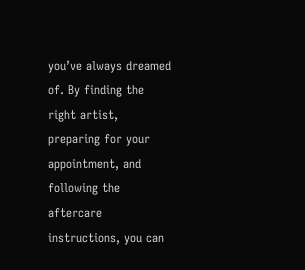you’ve always dreamed of. By finding the right artist, preparing for your appointment, and following the aftercare instructions, you can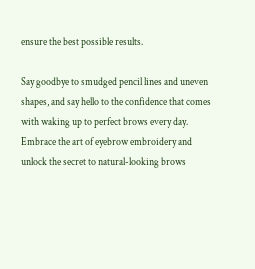ensure the best possible results.

Say goodbye to smudged pencil lines and uneven shapes, and say hello to the confidence that comes with waking up to perfect brows every day. Embrace the art of eyebrow embroidery and unlock the secret to natural-looking brows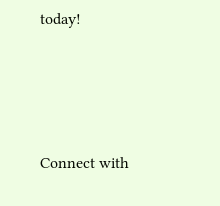today!





Connect with